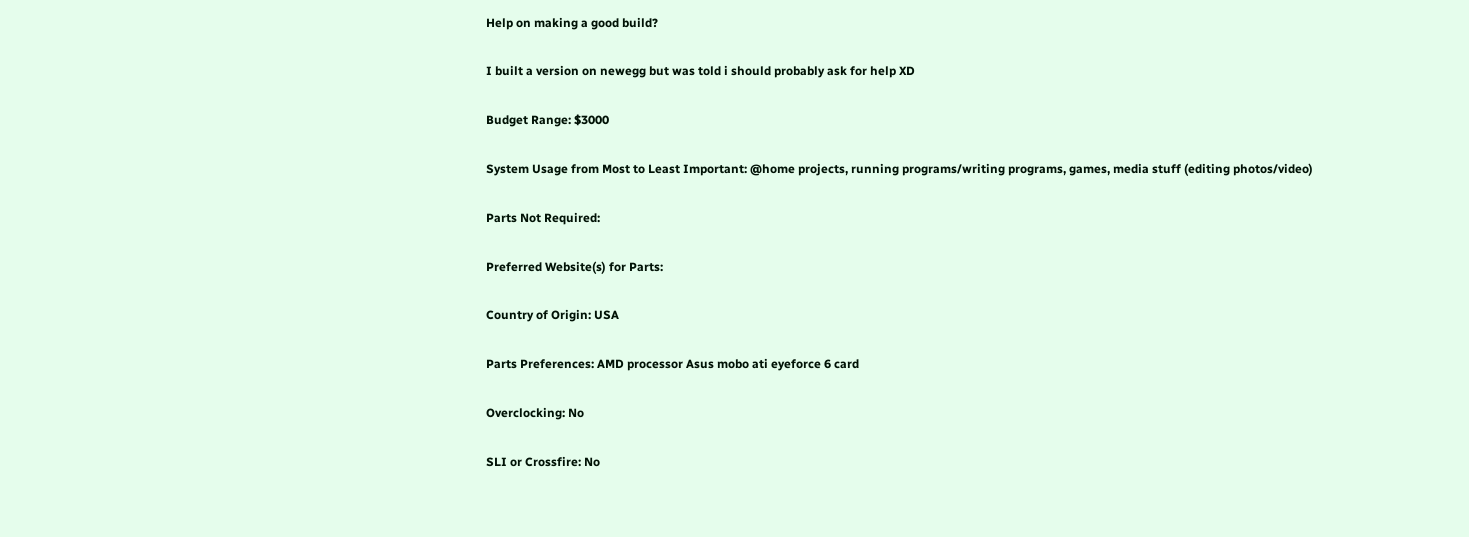Help on making a good build?

I built a version on newegg but was told i should probably ask for help XD

Budget Range: $3000

System Usage from Most to Least Important: @home projects, running programs/writing programs, games, media stuff (editing photos/video)

Parts Not Required:

Preferred Website(s) for Parts:

Country of Origin: USA

Parts Preferences: AMD processor Asus mobo ati eyeforce 6 card

Overclocking: No

SLI or Crossfire: No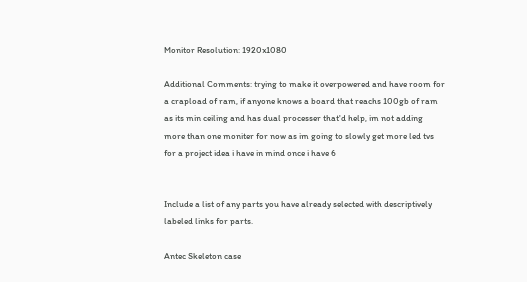Monitor Resolution: 1920x1080

Additional Comments: trying to make it overpowered and have room for a crapload of ram, if anyone knows a board that reachs 100gb of ram as its min ceiling and has dual processer that'd help, im not adding more than one moniter for now as im going to slowly get more led tvs for a project idea i have in mind once i have 6


Include a list of any parts you have already selected with descriptively labeled links for parts.

Antec Skeleton case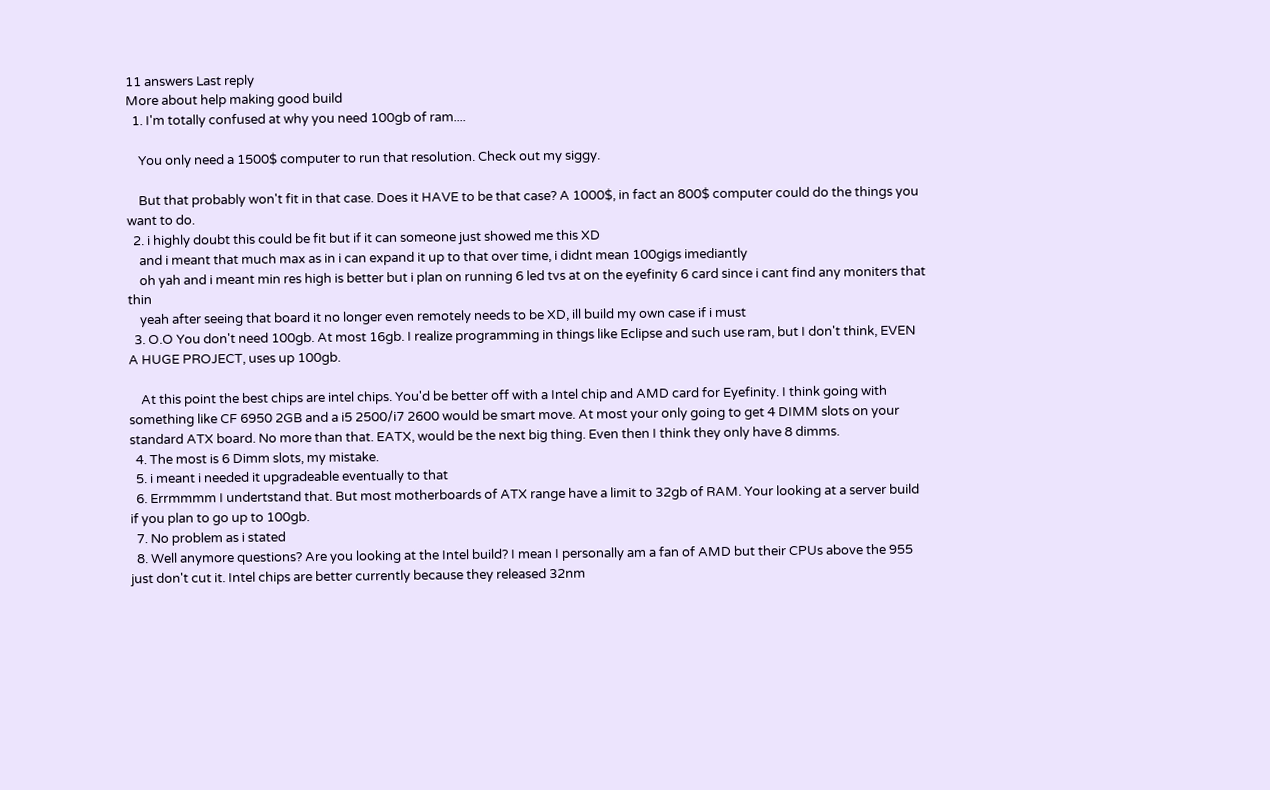11 answers Last reply
More about help making good build
  1. I'm totally confused at why you need 100gb of ram....

    You only need a 1500$ computer to run that resolution. Check out my siggy.

    But that probably won't fit in that case. Does it HAVE to be that case? A 1000$, in fact an 800$ computer could do the things you want to do.
  2. i highly doubt this could be fit but if it can someone just showed me this XD
    and i meant that much max as in i can expand it up to that over time, i didnt mean 100gigs imediantly
    oh yah and i meant min res high is better but i plan on running 6 led tvs at on the eyefinity 6 card since i cant find any moniters that thin
    yeah after seeing that board it no longer even remotely needs to be XD, ill build my own case if i must
  3. O.O You don't need 100gb. At most 16gb. I realize programming in things like Eclipse and such use ram, but I don't think, EVEN A HUGE PROJECT, uses up 100gb.

    At this point the best chips are intel chips. You'd be better off with a Intel chip and AMD card for Eyefinity. I think going with something like CF 6950 2GB and a i5 2500/i7 2600 would be smart move. At most your only going to get 4 DIMM slots on your standard ATX board. No more than that. EATX, would be the next big thing. Even then I think they only have 8 dimms.
  4. The most is 6 Dimm slots, my mistake.
  5. i meant i needed it upgradeable eventually to that
  6. Errmmmm I undertstand that. But most motherboards of ATX range have a limit to 32gb of RAM. Your looking at a server build if you plan to go up to 100gb.
  7. No problem as i stated
  8. Well anymore questions? Are you looking at the Intel build? I mean I personally am a fan of AMD but their CPUs above the 955 just don't cut it. Intel chips are better currently because they released 32nm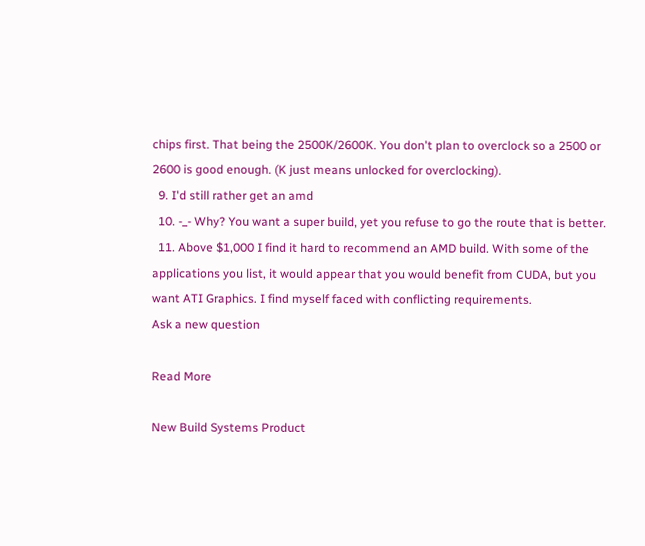chips first. That being the 2500K/2600K. You don't plan to overclock so a 2500 or 2600 is good enough. (K just means unlocked for overclocking).
  9. I'd still rather get an amd
  10. -_- Why? You want a super build, yet you refuse to go the route that is better.
  11. Above $1,000 I find it hard to recommend an AMD build. With some of the applications you list, it would appear that you would benefit from CUDA, but you want ATI Graphics. I find myself faced with conflicting requirements.
Ask a new question

Read More

New Build Systems Product